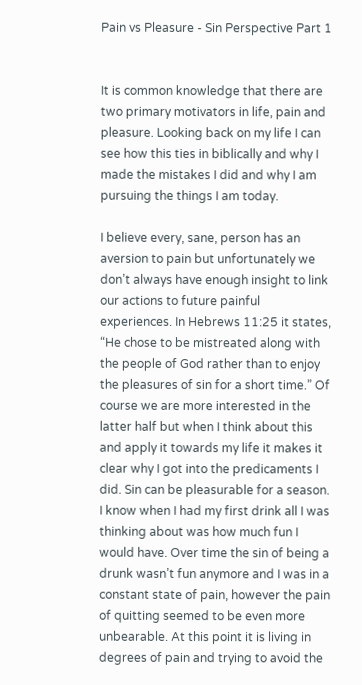Pain vs Pleasure - Sin Perspective Part 1


It is common knowledge that there are two primary motivators in life, pain and pleasure. Looking back on my life I can see how this ties in biblically and why I made the mistakes I did and why I am pursuing the things I am today.

I believe every, sane, person has an aversion to pain but unfortunately we don’t always have enough insight to link our actions to future painful experiences. In Hebrews 11:25 it states, “He chose to be mistreated along with the people of God rather than to enjoy the pleasures of sin for a short time.” Of course we are more interested in the latter half but when I think about this and apply it towards my life it makes it clear why I got into the predicaments I did. Sin can be pleasurable for a season. I know when I had my first drink all I was thinking about was how much fun I would have. Over time the sin of being a drunk wasn’t fun anymore and I was in a constant state of pain, however the pain of quitting seemed to be even more unbearable. At this point it is living in degrees of pain and trying to avoid the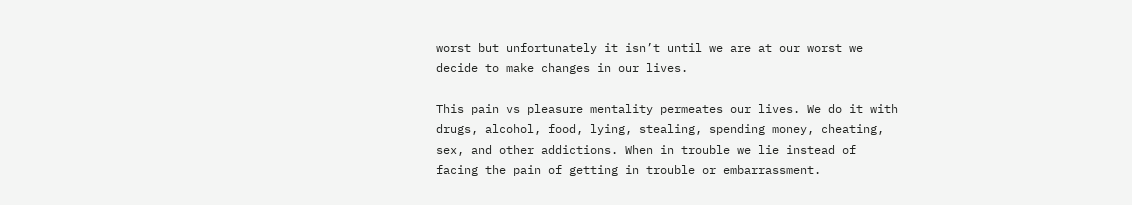worst but unfortunately it isn’t until we are at our worst we decide to make changes in our lives.

This pain vs pleasure mentality permeates our lives. We do it with drugs, alcohol, food, lying, stealing, spending money, cheating, sex, and other addictions. When in trouble we lie instead of facing the pain of getting in trouble or embarrassment.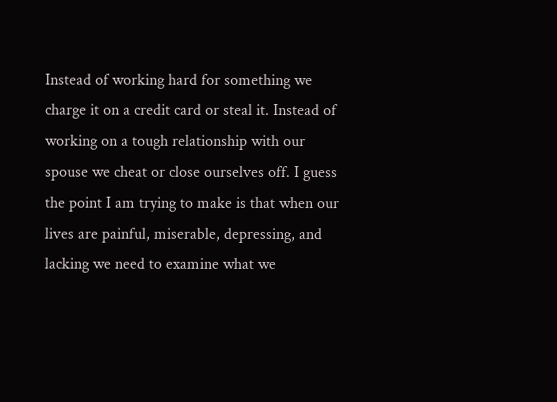Instead of working hard for something we charge it on a credit card or steal it. Instead of working on a tough relationship with our spouse we cheat or close ourselves off. I guess the point I am trying to make is that when our lives are painful, miserable, depressing, and lacking we need to examine what we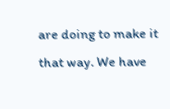are doing to make it that way. We have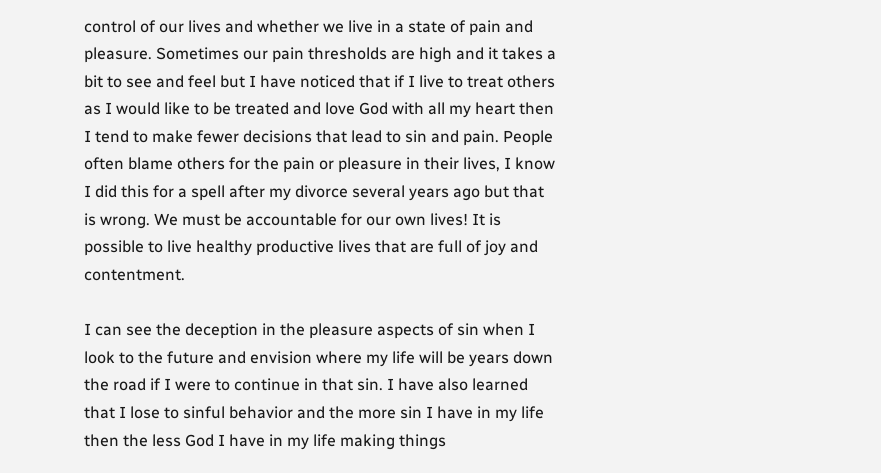control of our lives and whether we live in a state of pain and pleasure. Sometimes our pain thresholds are high and it takes a bit to see and feel but I have noticed that if I live to treat others as I would like to be treated and love God with all my heart then I tend to make fewer decisions that lead to sin and pain. People often blame others for the pain or pleasure in their lives, I know I did this for a spell after my divorce several years ago but that is wrong. We must be accountable for our own lives! It is possible to live healthy productive lives that are full of joy and contentment.

I can see the deception in the pleasure aspects of sin when I look to the future and envision where my life will be years down the road if I were to continue in that sin. I have also learned that I lose to sinful behavior and the more sin I have in my life then the less God I have in my life making things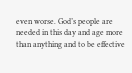even worse. God’s people are needed in this day and age more than anything and to be effective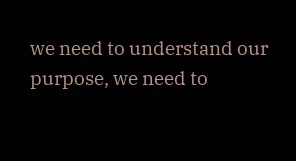we need to understand our purpose, we need to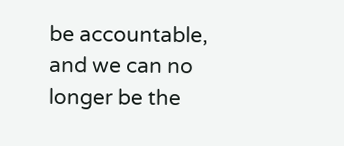be accountable, and we can no longer be the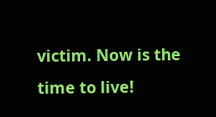victim. Now is the time to live!